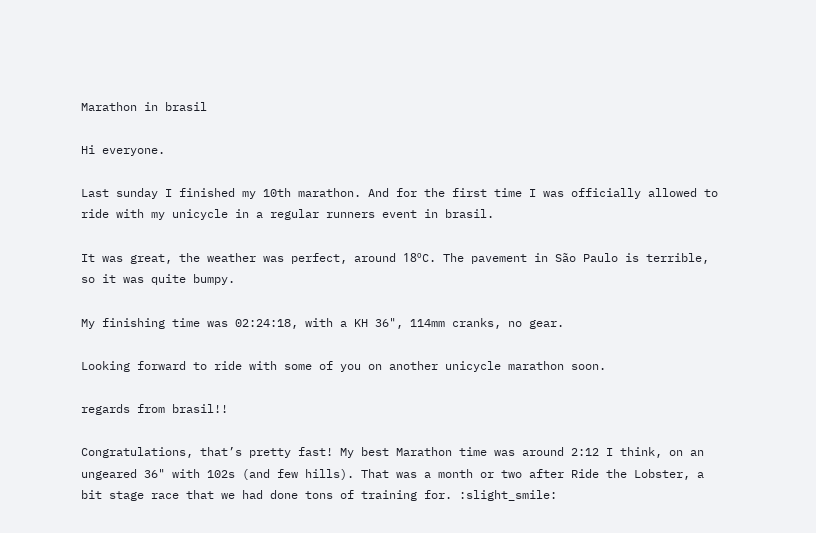Marathon in brasil

Hi everyone.

Last sunday I finished my 10th marathon. And for the first time I was officially allowed to ride with my unicycle in a regular runners event in brasil.

It was great, the weather was perfect, around 18ºC. The pavement in São Paulo is terrible, so it was quite bumpy.

My finishing time was 02:24:18, with a KH 36", 114mm cranks, no gear.

Looking forward to ride with some of you on another unicycle marathon soon.

regards from brasil!!

Congratulations, that’s pretty fast! My best Marathon time was around 2:12 I think, on an ungeared 36" with 102s (and few hills). That was a month or two after Ride the Lobster, a bit stage race that we had done tons of training for. :slight_smile: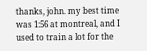thanks, john. my best time was 1:56 at montreal, and I used to train a lot for the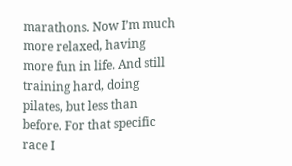marathons. Now I’m much more relaxed, having more fun in life. And still training hard, doing pilates, but less than before. For that specific race I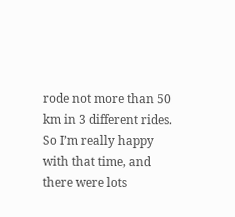rode not more than 50 km in 3 different rides. So I’m really happy with that time, and there were lots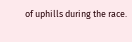of uphills during the race.